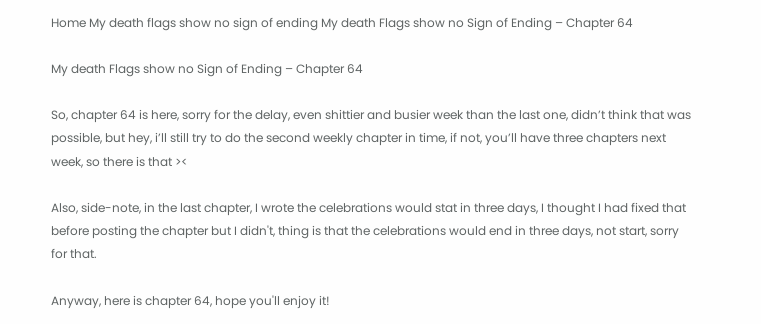Home My death flags show no sign of ending My death Flags show no Sign of Ending – Chapter 64

My death Flags show no Sign of Ending – Chapter 64

So, chapter 64 is here, sorry for the delay, even shittier and busier week than the last one, didn’t think that was possible, but hey, i’ll still try to do the second weekly chapter in time, if not, you’ll have three chapters next week, so there is that ><

Also, side-note, in the last chapter, I wrote the celebrations would stat in three days, I thought I had fixed that before posting the chapter but I didn't, thing is that the celebrations would end in three days, not start, sorry for that.

Anyway, here is chapter 64, hope you'll enjoy it!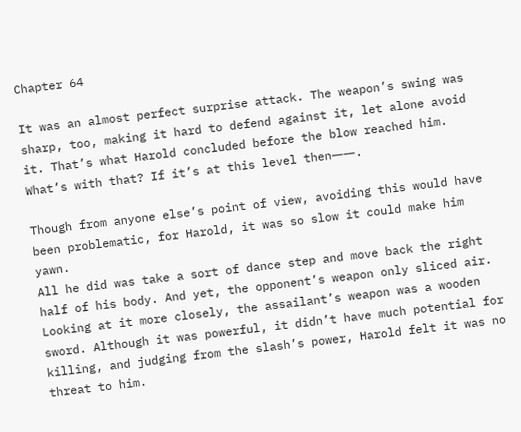Chapter 64

It was an almost perfect surprise attack. The weapon’s swing was sharp, too, making it hard to defend against it, let alone avoid it. That’s what Harold concluded before the blow reached him.
What’s with that? If it’s at this level then――.

Though from anyone else’s point of view, avoiding this would have been problematic, for Harold, it was so slow it could make him yawn.
All he did was take a sort of dance step and move back the right half of his body. And yet, the opponent’s weapon only sliced air.
Looking at it more closely, the assailant’s weapon was a wooden sword. Although it was powerful, it didn’t have much potential for killing, and judging from the slash’s power, Harold felt it was no threat to him.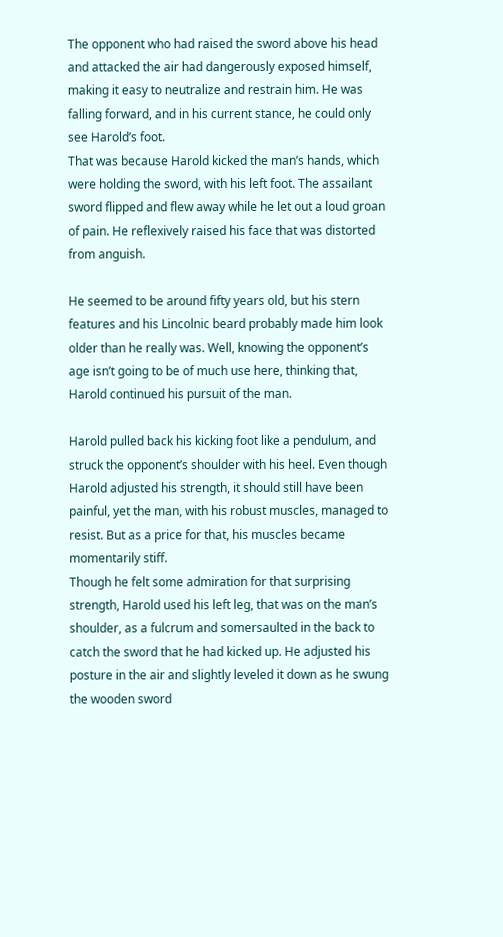The opponent who had raised the sword above his head and attacked the air had dangerously exposed himself, making it easy to neutralize and restrain him. He was falling forward, and in his current stance, he could only see Harold’s foot.
That was because Harold kicked the man’s hands, which were holding the sword, with his left foot. The assailant sword flipped and flew away while he let out a loud groan of pain. He reflexively raised his face that was distorted from anguish.

He seemed to be around fifty years old, but his stern features and his Lincolnic beard probably made him look older than he really was. Well, knowing the opponent’s age isn’t going to be of much use here, thinking that, Harold continued his pursuit of the man.

Harold pulled back his kicking foot like a pendulum, and struck the opponent’s shoulder with his heel. Even though Harold adjusted his strength, it should still have been painful, yet the man, with his robust muscles, managed to resist. But as a price for that, his muscles became momentarily stiff.
Though he felt some admiration for that surprising strength, Harold used his left leg, that was on the man’s shoulder, as a fulcrum and somersaulted in the back to catch the sword that he had kicked up. He adjusted his posture in the air and slightly leveled it down as he swung the wooden sword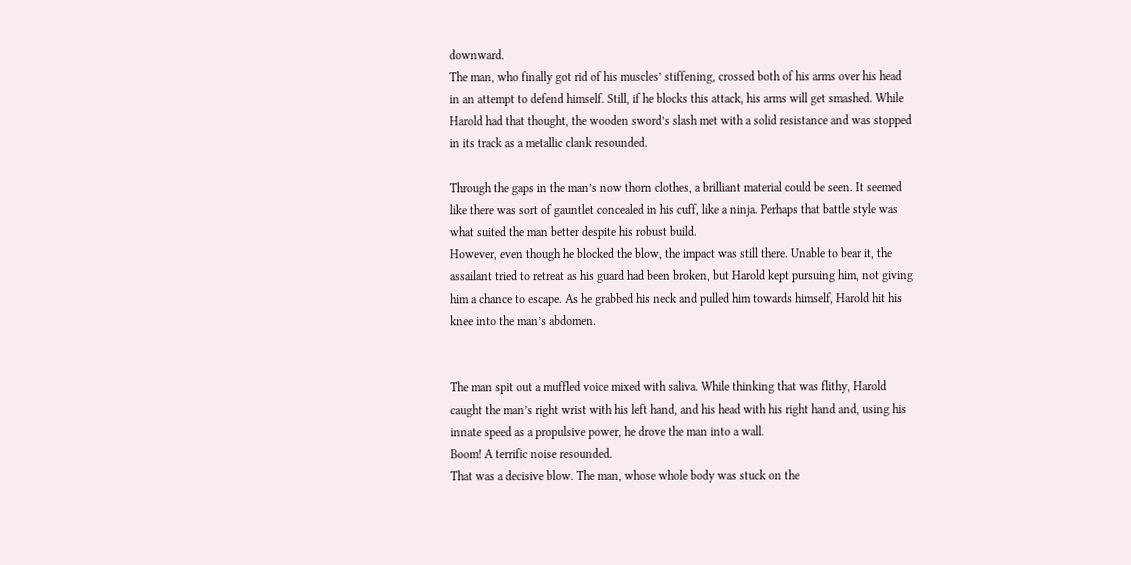downward.
The man, who finally got rid of his muscles’ stiffening, crossed both of his arms over his head in an attempt to defend himself. Still, if he blocks this attack, his arms will get smashed. While Harold had that thought, the wooden sword’s slash met with a solid resistance and was stopped in its track as a metallic clank resounded.

Through the gaps in the man’s now thorn clothes, a brilliant material could be seen. It seemed like there was sort of gauntlet concealed in his cuff, like a ninja. Perhaps that battle style was what suited the man better despite his robust build.
However, even though he blocked the blow, the impact was still there. Unable to bear it, the assailant tried to retreat as his guard had been broken, but Harold kept pursuing him, not giving him a chance to escape. As he grabbed his neck and pulled him towards himself, Harold hit his knee into the man’s abdomen.


The man spit out a muffled voice mixed with saliva. While thinking that was flithy, Harold caught the man’s right wrist with his left hand, and his head with his right hand and, using his innate speed as a propulsive power, he drove the man into a wall.
Boom! A terrific noise resounded.
That was a decisive blow. The man, whose whole body was stuck on the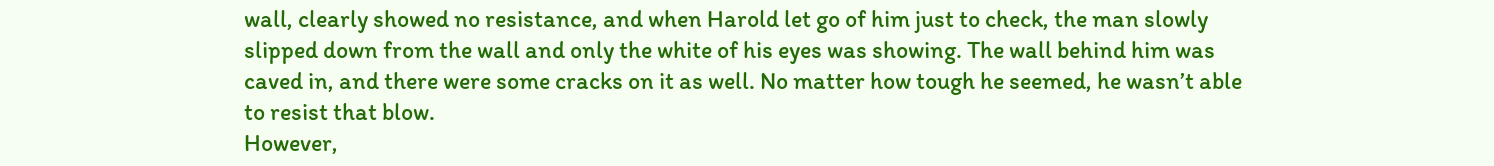wall, clearly showed no resistance, and when Harold let go of him just to check, the man slowly slipped down from the wall and only the white of his eyes was showing. The wall behind him was caved in, and there were some cracks on it as well. No matter how tough he seemed, he wasn’t able to resist that blow.
However,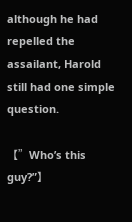although he had repelled the assailant, Harold still had one simple question.

【”Who’s this guy?”】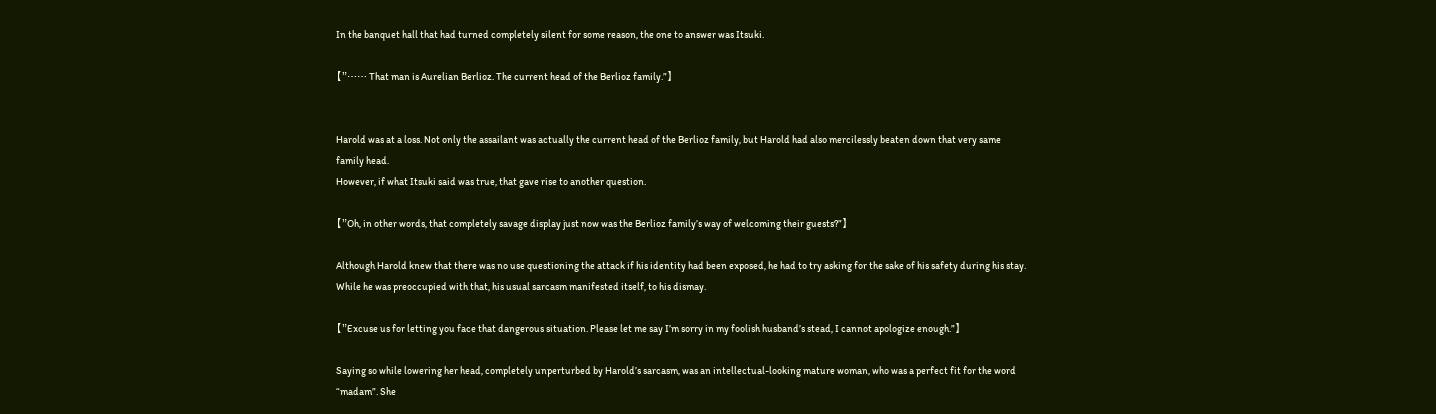In the banquet hall that had turned completely silent for some reason, the one to answer was Itsuki.

【”…… That man is Aurelian Berlioz. The current head of the Berlioz family.”】


Harold was at a loss. Not only the assailant was actually the current head of the Berlioz family, but Harold had also mercilessly beaten down that very same family head.
However, if what Itsuki said was true, that gave rise to another question.

【”Oh, in other words, that completely savage display just now was the Berlioz family’s way of welcoming their guests?”】

Although Harold knew that there was no use questioning the attack if his identity had been exposed, he had to try asking for the sake of his safety during his stay. While he was preoccupied with that, his usual sarcasm manifested itself, to his dismay.

【”Excuse us for letting you face that dangerous situation. Please let me say I’m sorry in my foolish husband’s stead, I cannot apologize enough.”】

Saying so while lowering her head, completely unperturbed by Harold’s sarcasm, was an intellectual-looking mature woman, who was a perfect fit for the word “madam”. She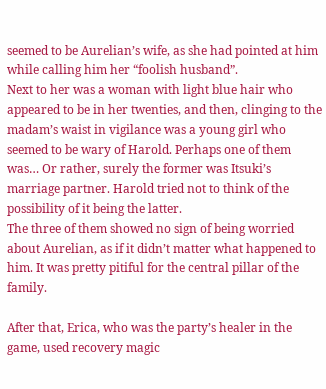seemed to be Aurelian’s wife, as she had pointed at him while calling him her “foolish husband”.
Next to her was a woman with light blue hair who appeared to be in her twenties, and then, clinging to the madam’s waist in vigilance was a young girl who seemed to be wary of Harold. Perhaps one of them was… Or rather, surely the former was Itsuki’s marriage partner. Harold tried not to think of the possibility of it being the latter.
The three of them showed no sign of being worried about Aurelian, as if it didn’t matter what happened to him. It was pretty pitiful for the central pillar of the family.

After that, Erica, who was the party’s healer in the game, used recovery magic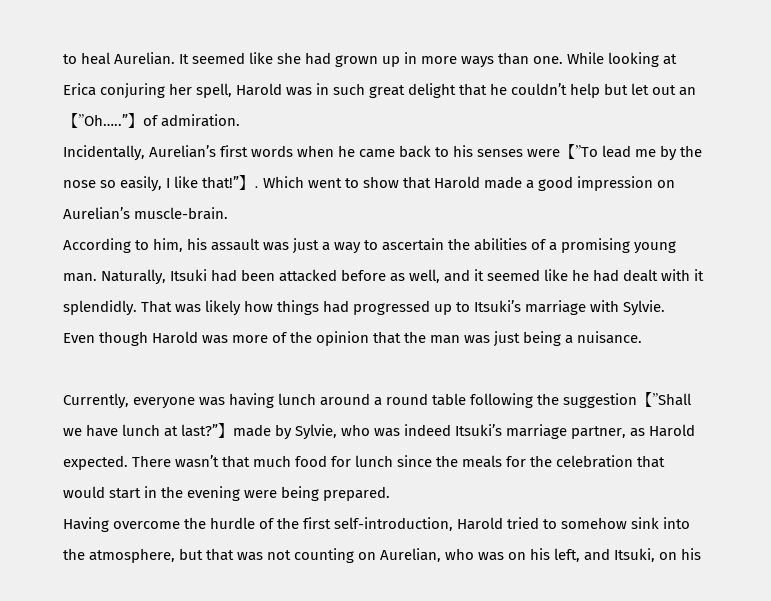to heal Aurelian. It seemed like she had grown up in more ways than one. While looking at Erica conjuring her spell, Harold was in such great delight that he couldn’t help but let out an【”Oh…..”】of admiration.
Incidentally, Aurelian’s first words when he came back to his senses were【”To lead me by the nose so easily, I like that!”】. Which went to show that Harold made a good impression on Aurelian’s muscle-brain.
According to him, his assault was just a way to ascertain the abilities of a promising young man. Naturally, Itsuki had been attacked before as well, and it seemed like he had dealt with it splendidly. That was likely how things had progressed up to Itsuki’s marriage with Sylvie.
Even though Harold was more of the opinion that the man was just being a nuisance.

Currently, everyone was having lunch around a round table following the suggestion【”Shall we have lunch at last?”】made by Sylvie, who was indeed Itsuki’s marriage partner, as Harold expected. There wasn’t that much food for lunch since the meals for the celebration that would start in the evening were being prepared.
Having overcome the hurdle of the first self-introduction, Harold tried to somehow sink into the atmosphere, but that was not counting on Aurelian, who was on his left, and Itsuki, on his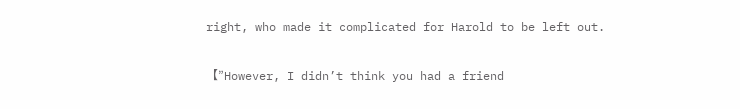right, who made it complicated for Harold to be left out.

【”However, I didn’t think you had a friend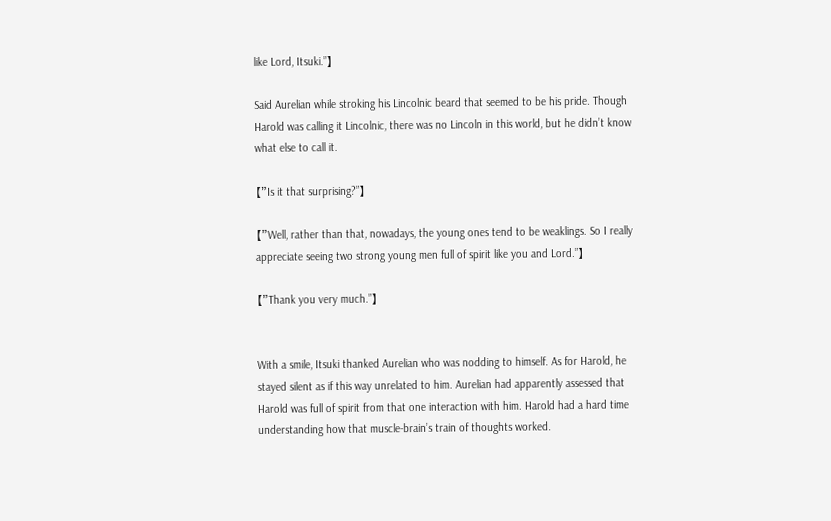like Lord, Itsuki.”】

Said Aurelian while stroking his Lincolnic beard that seemed to be his pride. Though Harold was calling it Lincolnic, there was no Lincoln in this world, but he didn’t know what else to call it.

【”Is it that surprising?”】

【”Well, rather than that, nowadays, the young ones tend to be weaklings. So I really appreciate seeing two strong young men full of spirit like you and Lord.”】

【”Thank you very much.”】


With a smile, Itsuki thanked Aurelian who was nodding to himself. As for Harold, he stayed silent as if this way unrelated to him. Aurelian had apparently assessed that Harold was full of spirit from that one interaction with him. Harold had a hard time understanding how that muscle-brain’s train of thoughts worked.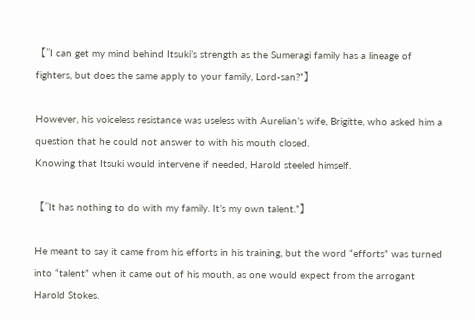【”I can get my mind behind Itsuki’s strength as the Sumeragi family has a lineage of fighters, but does the same apply to your family, Lord-san?”】

However, his voiceless resistance was useless with Aurelian’s wife, Brigitte, who asked him a question that he could not answer to with his mouth closed.
Knowing that Itsuki would intervene if needed, Harold steeled himself.

【”It has nothing to do with my family. It’s my own talent.”】

He meant to say it came from his efforts in his training, but the word “efforts” was turned into “talent” when it came out of his mouth, as one would expect from the arrogant Harold Stokes.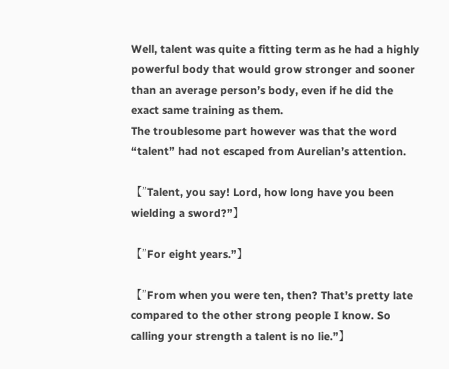Well, talent was quite a fitting term as he had a highly powerful body that would grow stronger and sooner than an average person’s body, even if he did the exact same training as them.
The troublesome part however was that the word “talent” had not escaped from Aurelian’s attention.

【”Talent, you say! Lord, how long have you been wielding a sword?”】

【”For eight years.”】

【”From when you were ten, then? That’s pretty late compared to the other strong people I know. So calling your strength a talent is no lie.”】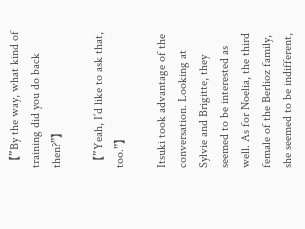【”By the way, what kind of training did you do back then?”】

【”Yeah, I’d like to ask that, too.”】

Itsuki took advantage of the conversation. Looking at Sylvie and Brigitte, they seemed to be interested as well. As for Noelia, the third female of the Berlioz family, she seemed to be indifferent,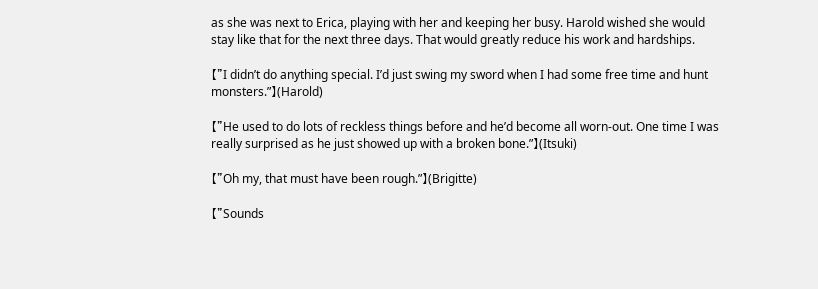as she was next to Erica, playing with her and keeping her busy. Harold wished she would stay like that for the next three days. That would greatly reduce his work and hardships.

【”I didn’t do anything special. I’d just swing my sword when I had some free time and hunt monsters.”】(Harold)

【”He used to do lots of reckless things before and he’d become all worn-out. One time I was really surprised as he just showed up with a broken bone.”】(Itsuki)

【”Oh my, that must have been rough.”】(Brigitte)

【”Sounds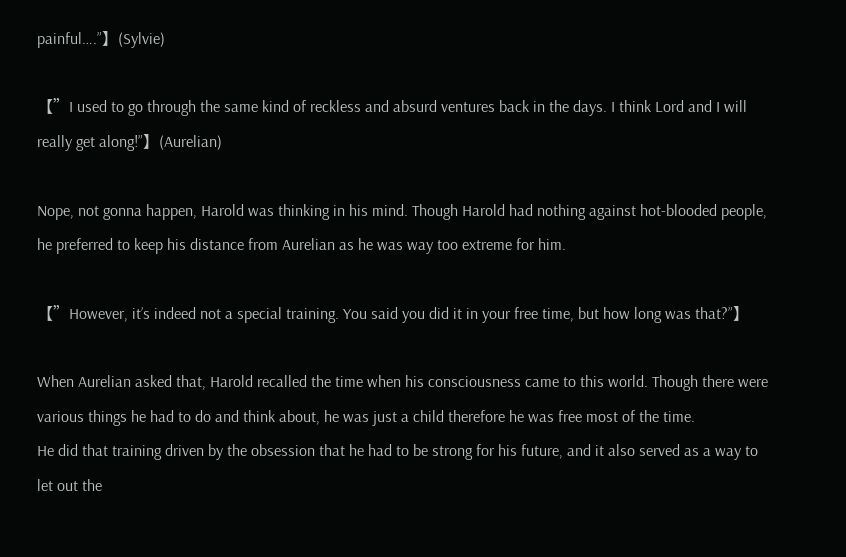painful….”】(Sylvie)

【”I used to go through the same kind of reckless and absurd ventures back in the days. I think Lord and I will really get along!”】(Aurelian)

Nope, not gonna happen, Harold was thinking in his mind. Though Harold had nothing against hot-blooded people, he preferred to keep his distance from Aurelian as he was way too extreme for him.

【”However, it’s indeed not a special training. You said you did it in your free time, but how long was that?”】

When Aurelian asked that, Harold recalled the time when his consciousness came to this world. Though there were various things he had to do and think about, he was just a child therefore he was free most of the time.
He did that training driven by the obsession that he had to be strong for his future, and it also served as a way to let out the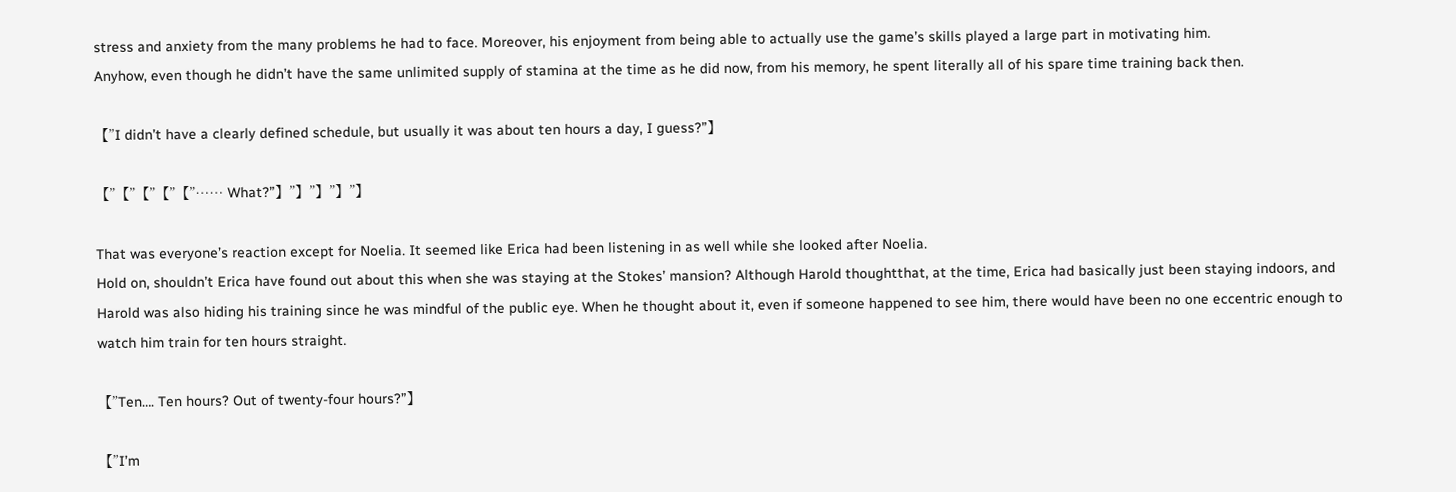stress and anxiety from the many problems he had to face. Moreover, his enjoyment from being able to actually use the game’s skills played a large part in motivating him.
Anyhow, even though he didn’t have the same unlimited supply of stamina at the time as he did now, from his memory, he spent literally all of his spare time training back then.

【”I didn’t have a clearly defined schedule, but usually it was about ten hours a day, I guess?”】

【”【”【”【”【”…… What?”】”】”】”】”】

That was everyone’s reaction except for Noelia. It seemed like Erica had been listening in as well while she looked after Noelia.
Hold on, shouldn’t Erica have found out about this when she was staying at the Stokes’ mansion? Although Harold thoughtthat, at the time, Erica had basically just been staying indoors, and Harold was also hiding his training since he was mindful of the public eye. When he thought about it, even if someone happened to see him, there would have been no one eccentric enough to watch him train for ten hours straight.

【”Ten…. Ten hours? Out of twenty-four hours?”】

【”I’m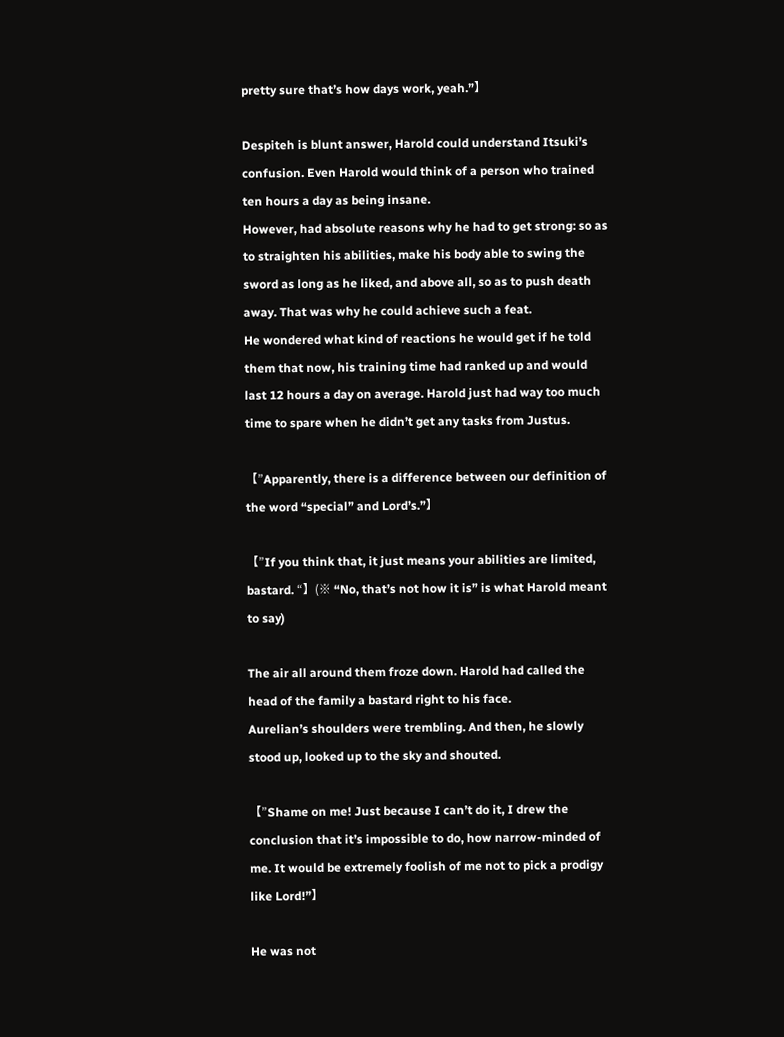pretty sure that’s how days work, yeah.”】

Despiteh is blunt answer, Harold could understand Itsuki’s confusion. Even Harold would think of a person who trained ten hours a day as being insane.
However, had absolute reasons why he had to get strong: so as to straighten his abilities, make his body able to swing the sword as long as he liked, and above all, so as to push death away. That was why he could achieve such a feat.
He wondered what kind of reactions he would get if he told them that now, his training time had ranked up and would last 12 hours a day on average. Harold just had way too much time to spare when he didn’t get any tasks from Justus.

【”Apparently, there is a difference between our definition of the word “special” and Lord’s.”】

【”If you think that, it just means your abilities are limited, bastard. “】(※ “No, that’s not how it is” is what Harold meant to say)

The air all around them froze down. Harold had called the head of the family a bastard right to his face.
Aurelian’s shoulders were trembling. And then, he slowly stood up, looked up to the sky and shouted.

【”Shame on me! Just because I can’t do it, I drew the conclusion that it’s impossible to do, how narrow-minded of me. It would be extremely foolish of me not to pick a prodigy like Lord!”】

He was not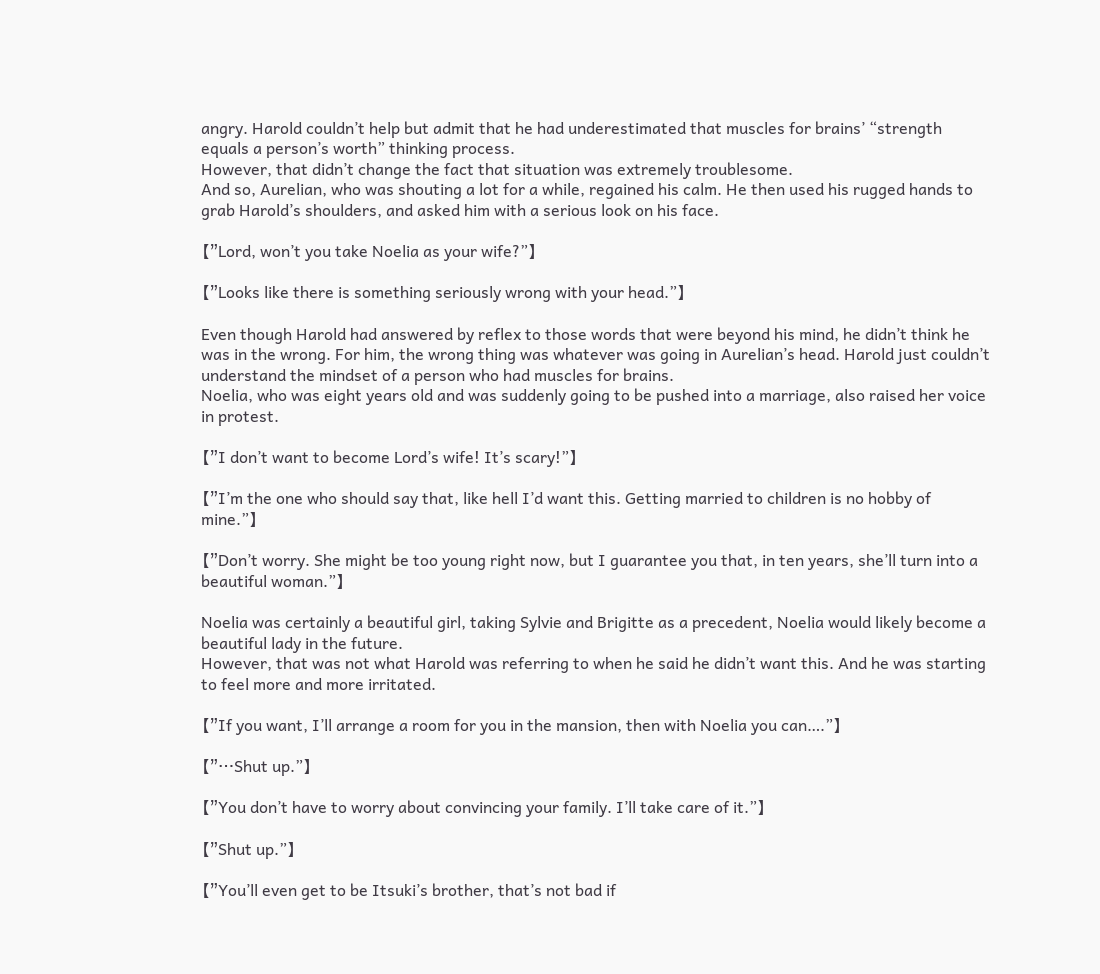angry. Harold couldn’t help but admit that he had underestimated that muscles for brains’ “strength equals a person’s worth” thinking process.
However, that didn’t change the fact that situation was extremely troublesome.
And so, Aurelian, who was shouting a lot for a while, regained his calm. He then used his rugged hands to grab Harold’s shoulders, and asked him with a serious look on his face.

【”Lord, won’t you take Noelia as your wife?”】

【”Looks like there is something seriously wrong with your head.”】

Even though Harold had answered by reflex to those words that were beyond his mind, he didn’t think he was in the wrong. For him, the wrong thing was whatever was going in Aurelian’s head. Harold just couldn’t understand the mindset of a person who had muscles for brains.
Noelia, who was eight years old and was suddenly going to be pushed into a marriage, also raised her voice in protest.

【”I don’t want to become Lord’s wife! It’s scary!”】

【”I’m the one who should say that, like hell I’d want this. Getting married to children is no hobby of mine.”】

【”Don’t worry. She might be too young right now, but I guarantee you that, in ten years, she’ll turn into a beautiful woman.”】

Noelia was certainly a beautiful girl, taking Sylvie and Brigitte as a precedent, Noelia would likely become a beautiful lady in the future.
However, that was not what Harold was referring to when he said he didn’t want this. And he was starting to feel more and more irritated.

【”If you want, I’ll arrange a room for you in the mansion, then with Noelia you can….”】

【”…Shut up.”】

【”You don’t have to worry about convincing your family. I’ll take care of it.”】

【”Shut up.”】

【”You’ll even get to be Itsuki’s brother, that’s not bad if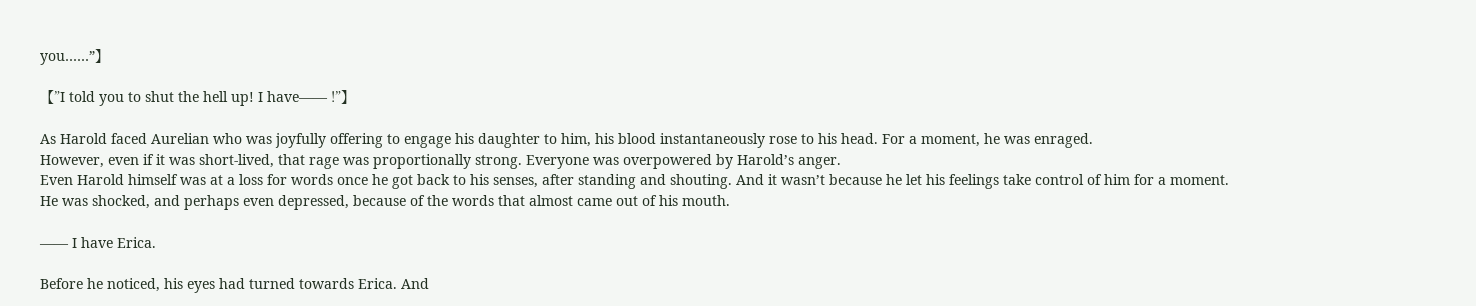you……”】

【”I told you to shut the hell up! I have―― !”】

As Harold faced Aurelian who was joyfully offering to engage his daughter to him, his blood instantaneously rose to his head. For a moment, he was enraged.
However, even if it was short-lived, that rage was proportionally strong. Everyone was overpowered by Harold’s anger.
Even Harold himself was at a loss for words once he got back to his senses, after standing and shouting. And it wasn’t because he let his feelings take control of him for a moment.
He was shocked, and perhaps even depressed, because of the words that almost came out of his mouth.

―― I have Erica.

Before he noticed, his eyes had turned towards Erica. And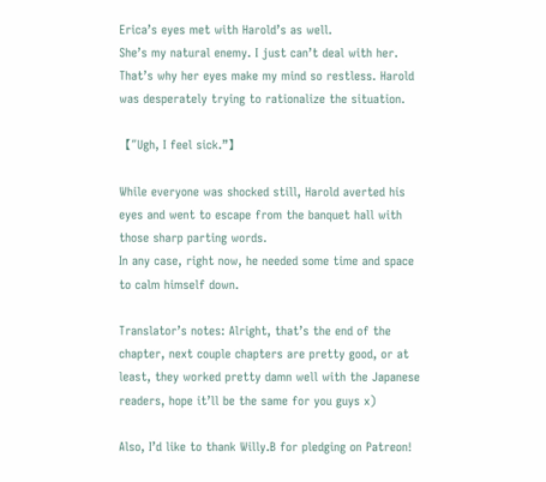Erica’s eyes met with Harold’s as well.
She’s my natural enemy. I just can’t deal with her. That’s why her eyes make my mind so restless. Harold was desperately trying to rationalize the situation.

【”Ugh, I feel sick.”】

While everyone was shocked still, Harold averted his eyes and went to escape from the banquet hall with those sharp parting words.
In any case, right now, he needed some time and space to calm himself down.

Translator’s notes: Alright, that’s the end of the chapter, next couple chapters are pretty good, or at least, they worked pretty damn well with the Japanese readers, hope it’ll be the same for you guys x)

Also, I’d like to thank Willy.B for pledging on Patreon!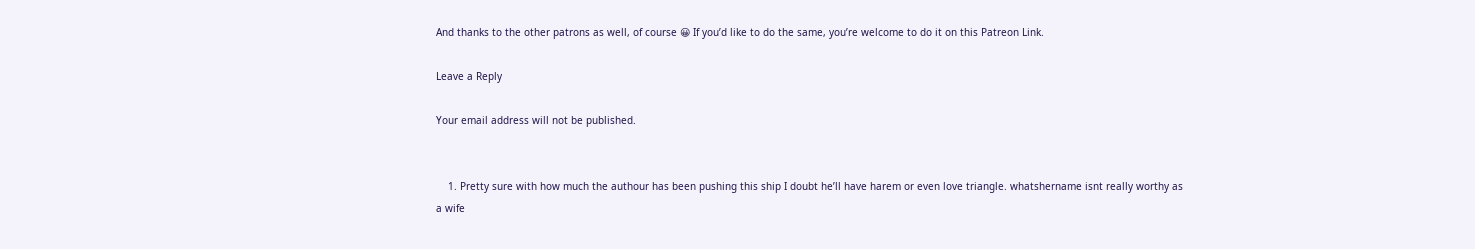And thanks to the other patrons as well, of course 😀 If you’d like to do the same, you’re welcome to do it on this Patreon Link.

Leave a Reply

Your email address will not be published.


    1. Pretty sure with how much the authour has been pushing this ship I doubt he’ll have harem or even love triangle. whatshername isnt really worthy as a wife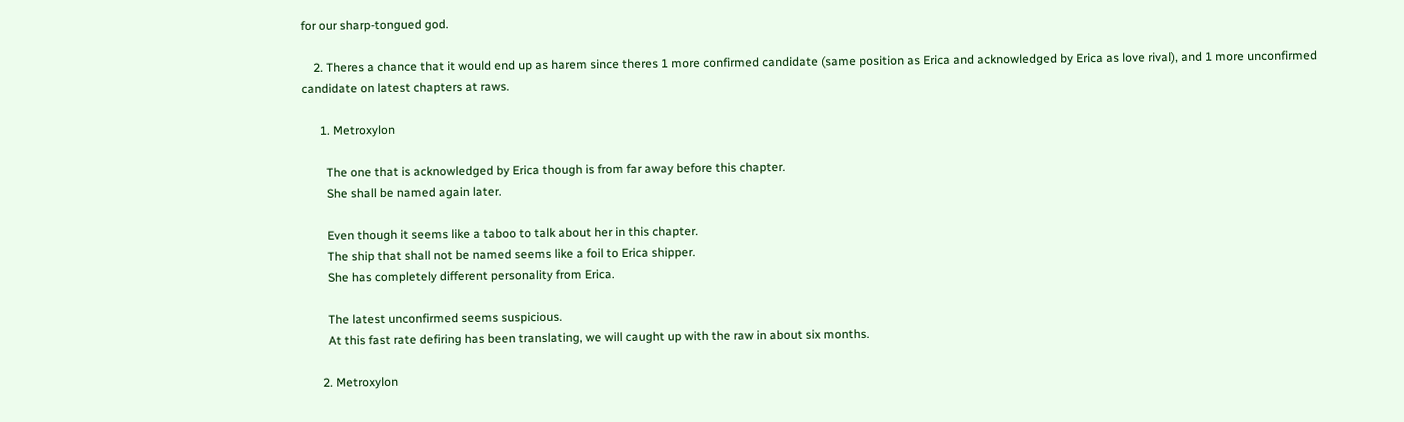for our sharp-tongued god.

    2. Theres a chance that it would end up as harem since theres 1 more confirmed candidate (same position as Erica and acknowledged by Erica as love rival), and 1 more unconfirmed candidate on latest chapters at raws.

      1. Metroxylon

        The one that is acknowledged by Erica though is from far away before this chapter.
        She shall be named again later.

        Even though it seems like a taboo to talk about her in this chapter.
        The ship that shall not be named seems like a foil to Erica shipper.
        She has completely different personality from Erica.

        The latest unconfirmed seems suspicious.
        At this fast rate defiring has been translating, we will caught up with the raw in about six months.

      2. Metroxylon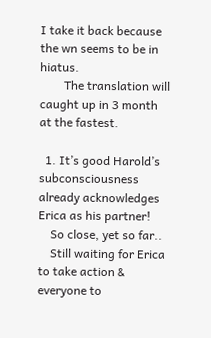I take it back because the wn seems to be in hiatus.
        The translation will caught up in 3 month at the fastest.

  1. It’s good Harold’s subconsciousness already acknowledges Erica as his partner!
    So close, yet so far..
    Still waiting for Erica to take action & everyone to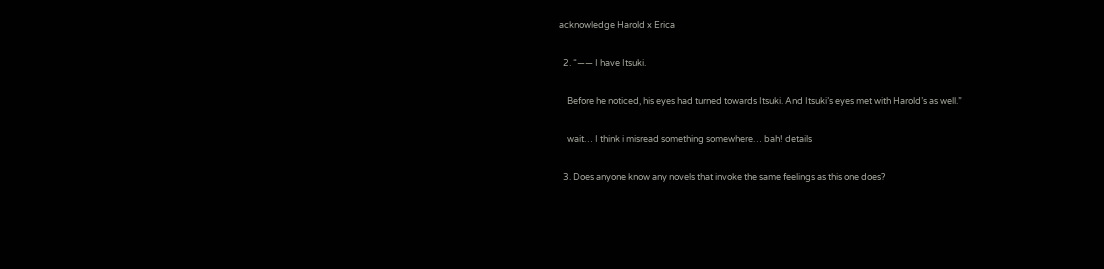acknowledge Harold x Erica

  2. “―― I have Itsuki.

    Before he noticed, his eyes had turned towards Itsuki. And Itsuki’s eyes met with Harold’s as well.”

    wait… I think i misread something somewhere… bah! details

  3. Does anyone know any novels that invoke the same feelings as this one does?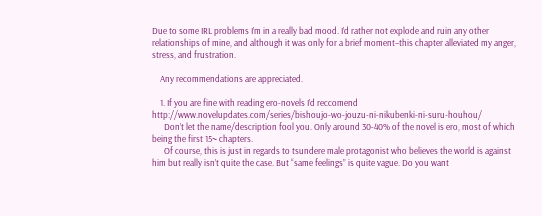Due to some IRL problems I’m in a really bad mood. I’d rather not explode and ruin any other relationships of mine, and although it was only for a brief moment–this chapter alleviated my anger, stress, and frustration.

    Any recommendations are appreciated.

    1. If you are fine with reading ero-novels I’d reccomend http://www.novelupdates.com/series/bishoujo-wo-jouzu-ni-nikubenki-ni-suru-houhou/
      Don’t let the name/description fool you. Only around 30-40% of the novel is ero, most of which being the first 15~ chapters.
      Of course, this is just in regards to tsundere male protagonist who believes the world is against him but really isn’t quite the case. But “same feelings” is quite vague. Do you want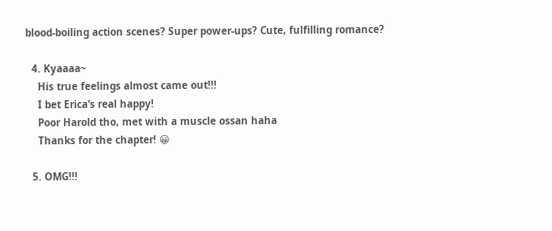blood-boiling action scenes? Super power-ups? Cute, fulfilling romance?

  4. Kyaaaa~
    His true feelings almost came out!!!
    I bet Erica’s real happy!
    Poor Harold tho, met with a muscle ossan haha
    Thanks for the chapter! 😀

  5. OMG!!!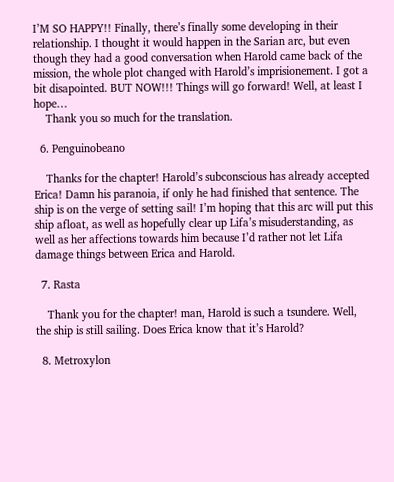I’M SO HAPPY!! Finally, there’s finally some developing in their relationship. I thought it would happen in the Sarian arc, but even though they had a good conversation when Harold came back of the mission, the whole plot changed with Harold’s imprisionement. I got a bit disapointed. BUT NOW!!! Things will go forward! Well, at least I hope…
    Thank you so much for the translation.

  6. Penguinobeano

    Thanks for the chapter! Harold’s subconscious has already accepted Erica! Damn his paranoia, if only he had finished that sentence. The ship is on the verge of setting sail! I’m hoping that this arc will put this ship afloat, as well as hopefully clear up Lifa’s misuderstanding, as well as her affections towards him because I’d rather not let Lifa damage things between Erica and Harold.

  7. Rasta

    Thank you for the chapter! man, Harold is such a tsundere. Well, the ship is still sailing. Does Erica know that it’s Harold?

  8. Metroxylon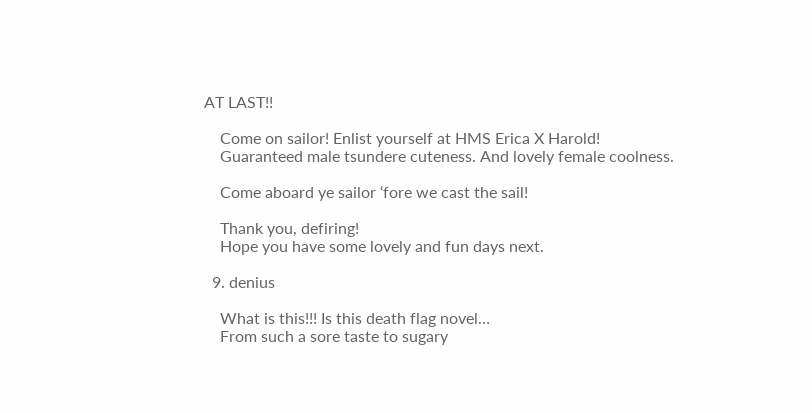AT LAST!!

    Come on sailor! Enlist yourself at HMS Erica X Harold!
    Guaranteed male tsundere cuteness. And lovely female coolness.

    Come aboard ye sailor ‘fore we cast the sail!

    Thank you, defiring!
    Hope you have some lovely and fun days next.

  9. denius

    What is this!!! Is this death flag novel…
    From such a sore taste to sugary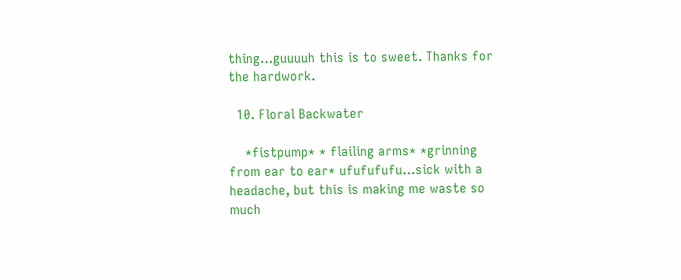thing…guuuuh this is to sweet. Thanks for the hardwork.

  10. Floral Backwater

    *fistpump* * flailing arms* *grinning from ear to ear* ufufufufu…sick with a headache, but this is making me waste so much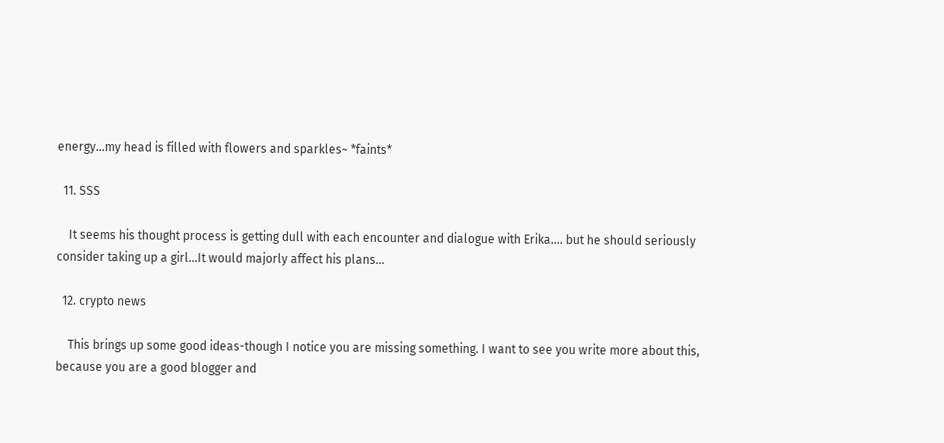energy…my head is filled with flowers and sparkles~ *faints*

  11. SSS

    It seems his thought process is getting dull with each encounter and dialogue with Erika…. but he should seriously consider taking up a girl…It would majorly affect his plans…

  12. crypto news

    This brings up some good ideas-though I notice you are missing something. I want to see you write more about this, because you are a good blogger and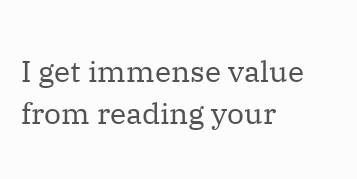I get immense value from reading your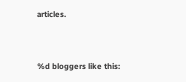articles.


%d bloggers like this: